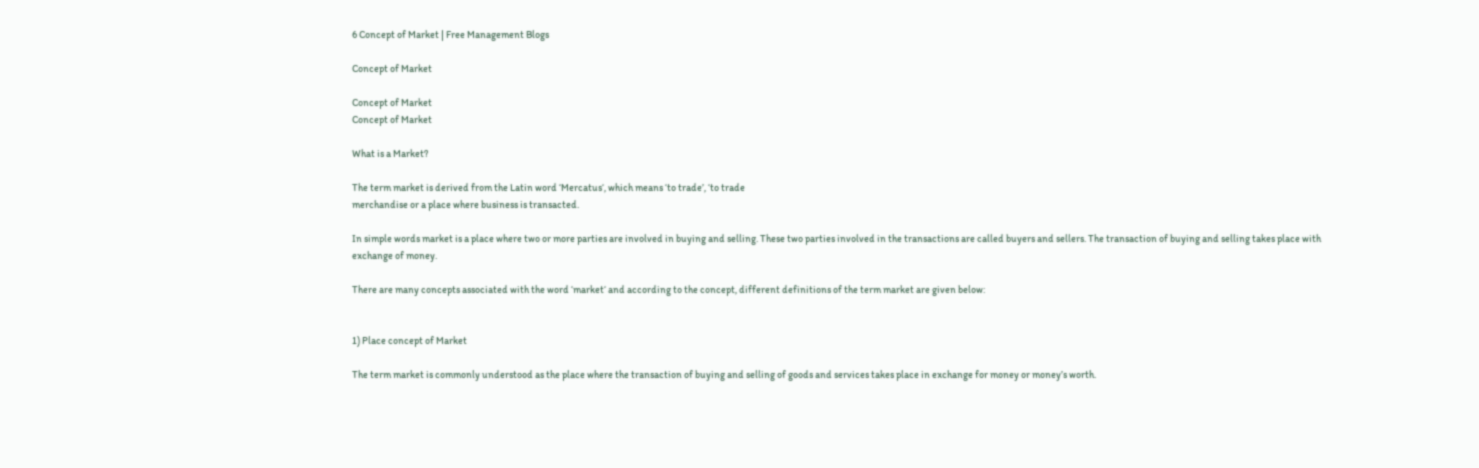6 Concept of Market | Free Management Blogs

Concept of Market

Concept of Market
Concept of Market

What is a Market?

The term market is derived from the Latin word ‘Mercatus‘, which means ‘to trade’, ‘to trade
merchandise or a place where business is transacted.

In simple words market is a place where two or more parties are involved in buying and selling. These two parties involved in the transactions are called buyers and sellers. The transaction of buying and selling takes place with exchange of money.

There are many concepts associated with the word ‘market‘ and according to the concept, different definitions of the term market are given below:


1) Place concept of Market

The term market is commonly understood as the place where the transaction of buying and selling of goods and services takes place in exchange for money or money’s worth.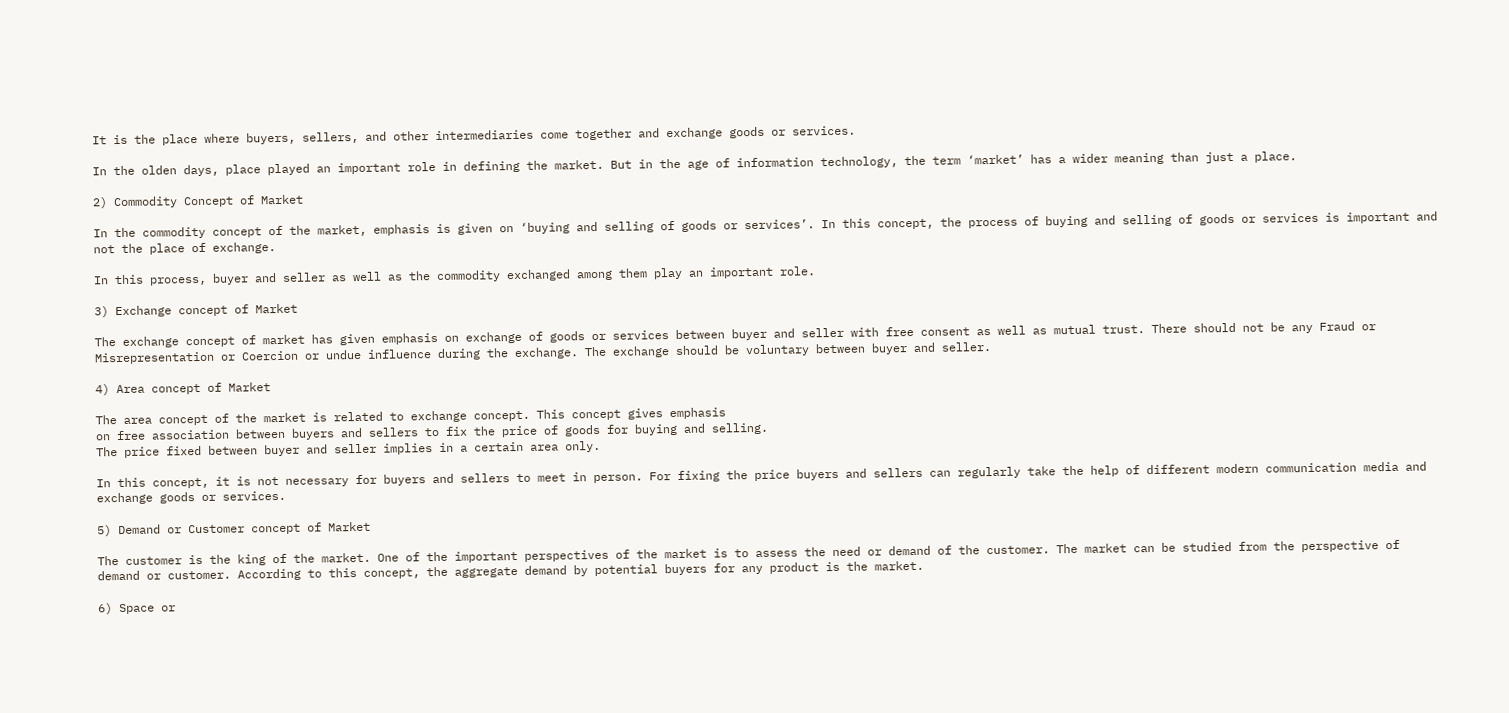It is the place where buyers, sellers, and other intermediaries come together and exchange goods or services.

In the olden days, place played an important role in defining the market. But in the age of information technology, the term ‘market’ has a wider meaning than just a place.

2) Commodity Concept of Market

In the commodity concept of the market, emphasis is given on ‘buying and selling of goods or services’. In this concept, the process of buying and selling of goods or services is important and not the place of exchange.

In this process, buyer and seller as well as the commodity exchanged among them play an important role.

3) Exchange concept of Market

The exchange concept of market has given emphasis on exchange of goods or services between buyer and seller with free consent as well as mutual trust. There should not be any Fraud or Misrepresentation or Coercion or undue influence during the exchange. The exchange should be voluntary between buyer and seller.

4) Area concept of Market

The area concept of the market is related to exchange concept. This concept gives emphasis
on free association between buyers and sellers to fix the price of goods for buying and selling.
The price fixed between buyer and seller implies in a certain area only.

In this concept, it is not necessary for buyers and sellers to meet in person. For fixing the price buyers and sellers can regularly take the help of different modern communication media and exchange goods or services.

5) Demand or Customer concept of Market

The customer is the king of the market. One of the important perspectives of the market is to assess the need or demand of the customer. The market can be studied from the perspective of demand or customer. According to this concept, the aggregate demand by potential buyers for any product is the market.

6) Space or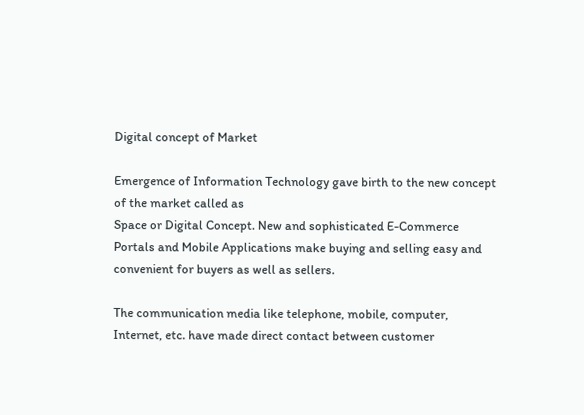Digital concept of Market

Emergence of Information Technology gave birth to the new concept of the market called as
Space or Digital Concept. New and sophisticated E-Commerce Portals and Mobile Applications make buying and selling easy and convenient for buyers as well as sellers.

The communication media like telephone, mobile, computer, Internet, etc. have made direct contact between customer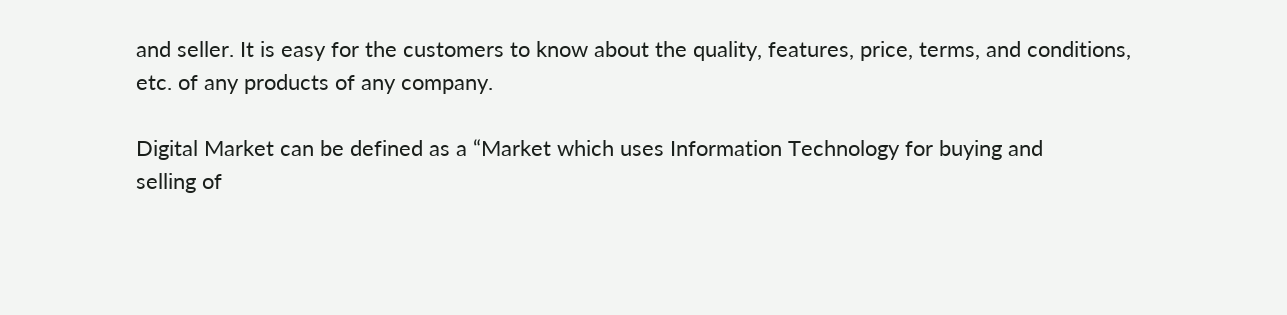and seller. It is easy for the customers to know about the quality, features, price, terms, and conditions, etc. of any products of any company.

Digital Market can be defined as a “Market which uses Information Technology for buying and
selling of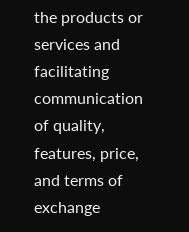the products or services and facilitating communication of quality, features, price, and terms of exchange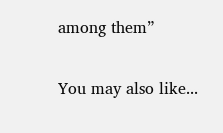among them”

You may also like...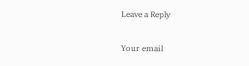Leave a Reply

Your email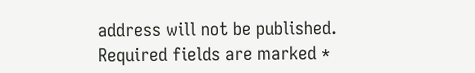address will not be published. Required fields are marked *